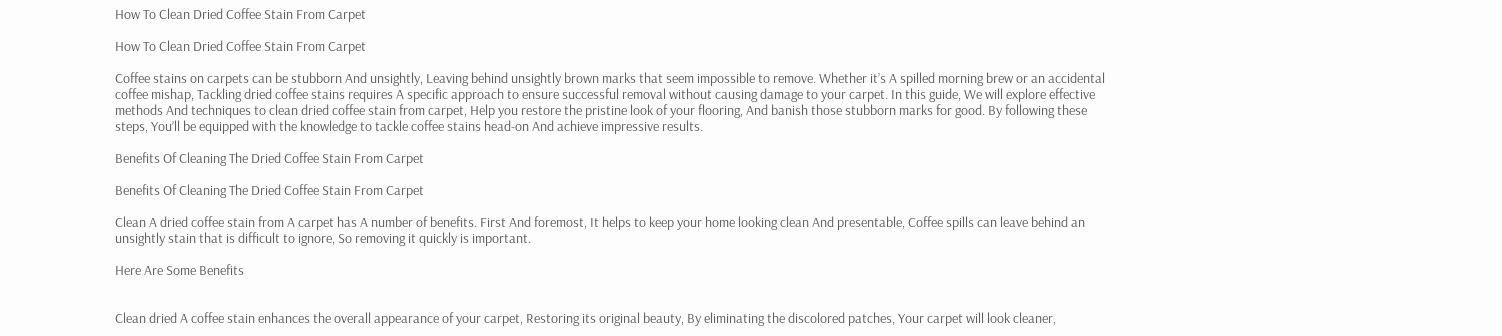How To Clean Dried Coffee Stain From Carpet

How To Clean Dried Coffee Stain From Carpet

Coffee stains on carpets can be stubborn And unsightly, Leaving behind unsightly brown marks that seem impossible to remove. Whether it’s A spilled morning brew or an accidental coffee mishap, Tackling dried coffee stains requires A specific approach to ensure successful removal without causing damage to your carpet. In this guide, We will explore effective methods And techniques to clean dried coffee stain from carpet, Help you restore the pristine look of your flooring, And banish those stubborn marks for good. By following these steps, You’ll be equipped with the knowledge to tackle coffee stains head-on And achieve impressive results.

Benefits Of Cleaning The Dried Coffee Stain From Carpet

Benefits Of Cleaning The Dried Coffee Stain From Carpet

Clean A dried coffee stain from A carpet has A number of benefits. First And foremost, It helps to keep your home looking clean And presentable, Coffee spills can leave behind an unsightly stain that is difficult to ignore, So removing it quickly is important.

Here Are Some Benefits


Clean dried A coffee stain enhances the overall appearance of your carpet, Restoring its original beauty, By eliminating the discolored patches, Your carpet will look cleaner,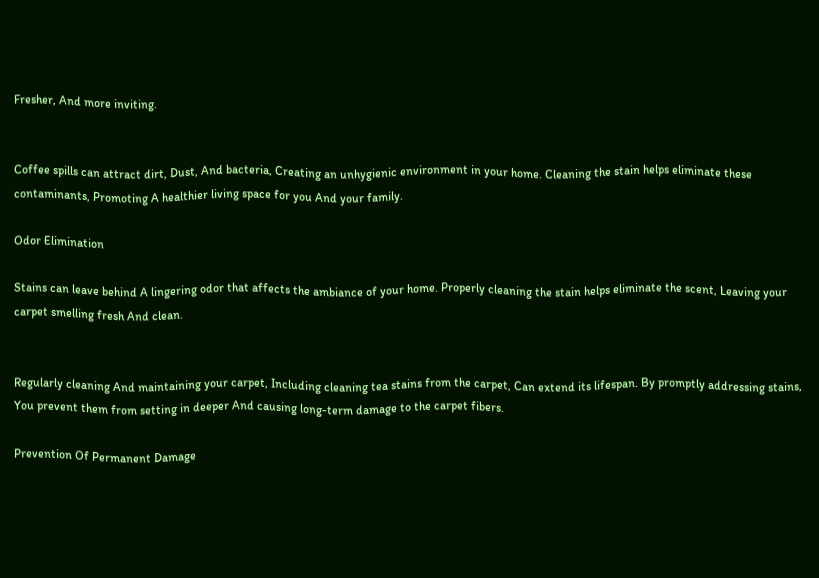Fresher, And more inviting.


Coffee spills can attract dirt, Dust, And bacteria, Creating an unhygienic environment in your home. Cleaning the stain helps eliminate these contaminants, Promoting A healthier living space for you And your family.

Odor Elimination

Stains can leave behind A lingering odor that affects the ambiance of your home. Properly cleaning the stain helps eliminate the scent, Leaving your carpet smelling fresh And clean.


Regularly cleaning And maintaining your carpet, Including cleaning tea stains from the carpet, Can extend its lifespan. By promptly addressing stains, You prevent them from setting in deeper And causing long-term damage to the carpet fibers.

Prevention Of Permanent Damage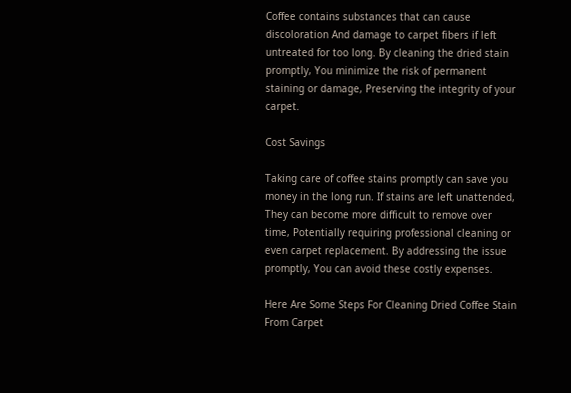Coffee contains substances that can cause discoloration And damage to carpet fibers if left untreated for too long. By cleaning the dried stain promptly, You minimize the risk of permanent staining or damage, Preserving the integrity of your carpet.

Cost Savings

Taking care of coffee stains promptly can save you money in the long run. If stains are left unattended, They can become more difficult to remove over time, Potentially requiring professional cleaning or even carpet replacement. By addressing the issue promptly, You can avoid these costly expenses.

Here Are Some Steps For Cleaning Dried Coffee Stain From Carpet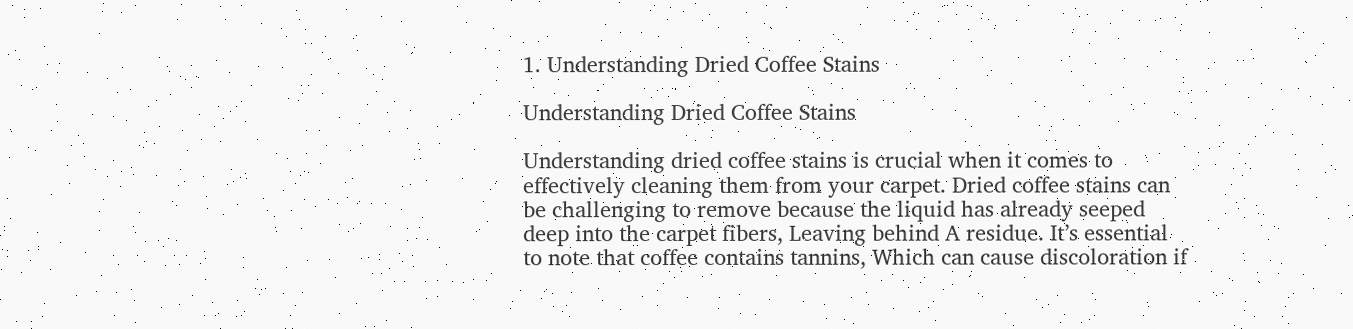1. Understanding Dried Coffee Stains

Understanding Dried Coffee Stains

Understanding dried coffee stains is crucial when it comes to effectively cleaning them from your carpet. Dried coffee stains can be challenging to remove because the liquid has already seeped deep into the carpet fibers, Leaving behind A residue. It’s essential to note that coffee contains tannins, Which can cause discoloration if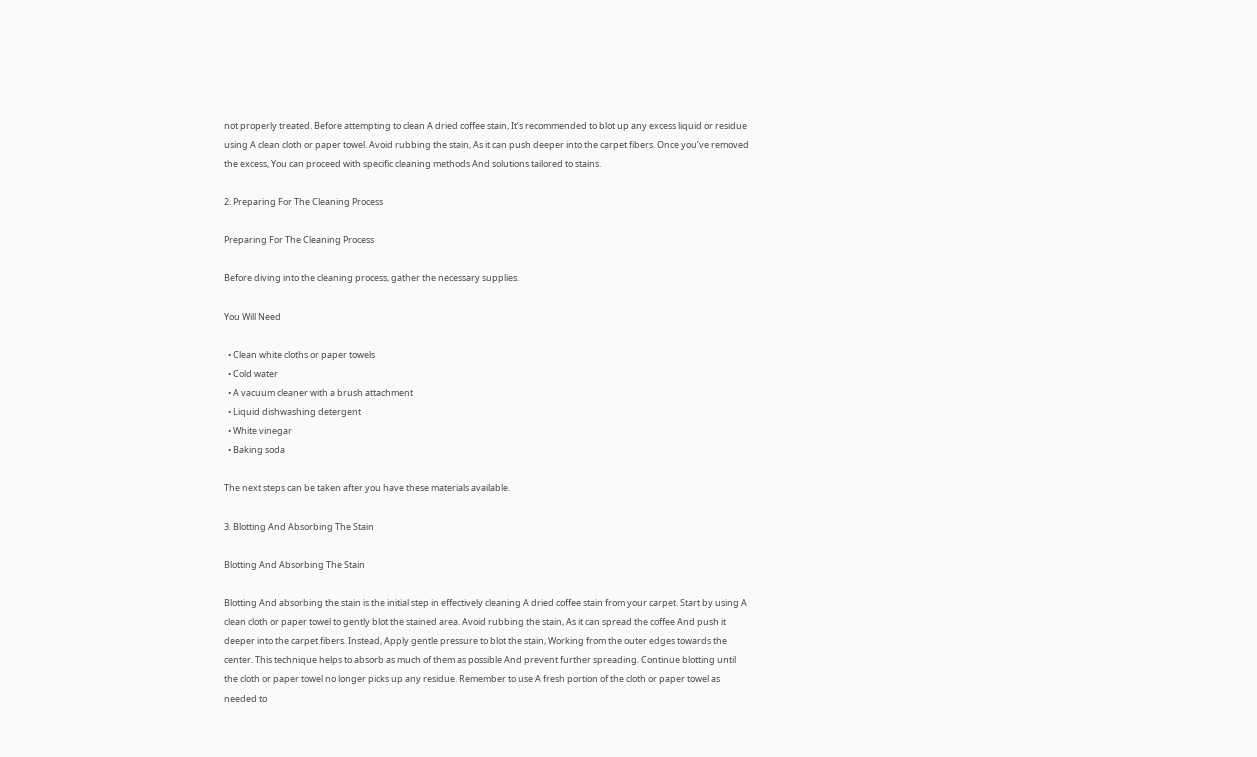not properly treated. Before attempting to clean A dried coffee stain, It’s recommended to blot up any excess liquid or residue using A clean cloth or paper towel. Avoid rubbing the stain, As it can push deeper into the carpet fibers. Once you’ve removed the excess, You can proceed with specific cleaning methods And solutions tailored to stains.

2. Preparing For The Cleaning Process

Preparing For The Cleaning Process

Before diving into the cleaning process, gather the necessary supplies.

You Will Need

  • Clean white cloths or paper towels
  • Cold water
  • A vacuum cleaner with a brush attachment
  • Liquid dishwashing detergent
  • White vinegar
  • Baking soda

The next steps can be taken after you have these materials available.

3. Blotting And Absorbing The Stain

Blotting And Absorbing The Stain

Blotting And absorbing the stain is the initial step in effectively cleaning A dried coffee stain from your carpet. Start by using A clean cloth or paper towel to gently blot the stained area. Avoid rubbing the stain, As it can spread the coffee And push it deeper into the carpet fibers. Instead, Apply gentle pressure to blot the stain, Working from the outer edges towards the center. This technique helps to absorb as much of them as possible And prevent further spreading. Continue blotting until the cloth or paper towel no longer picks up any residue. Remember to use A fresh portion of the cloth or paper towel as needed to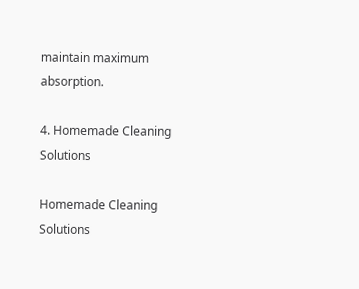maintain maximum absorption.

4. Homemade Cleaning Solutions

Homemade Cleaning Solutions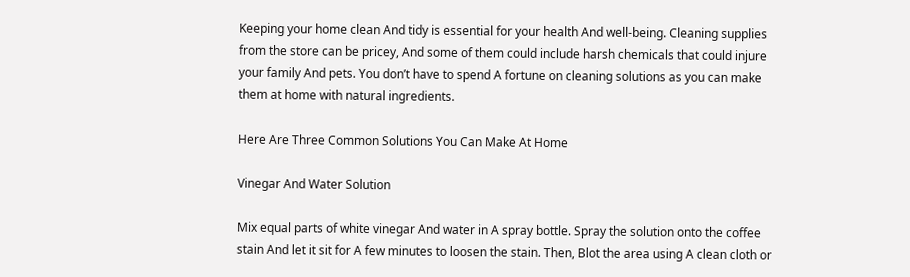Keeping your home clean And tidy is essential for your health And well-being. Cleaning supplies from the store can be pricey, And some of them could include harsh chemicals that could injure your family And pets. You don’t have to spend A fortune on cleaning solutions as you can make them at home with natural ingredients.

Here Are Three Common Solutions You Can Make At Home

Vinegar And Water Solution

Mix equal parts of white vinegar And water in A spray bottle. Spray the solution onto the coffee stain And let it sit for A few minutes to loosen the stain. Then, Blot the area using A clean cloth or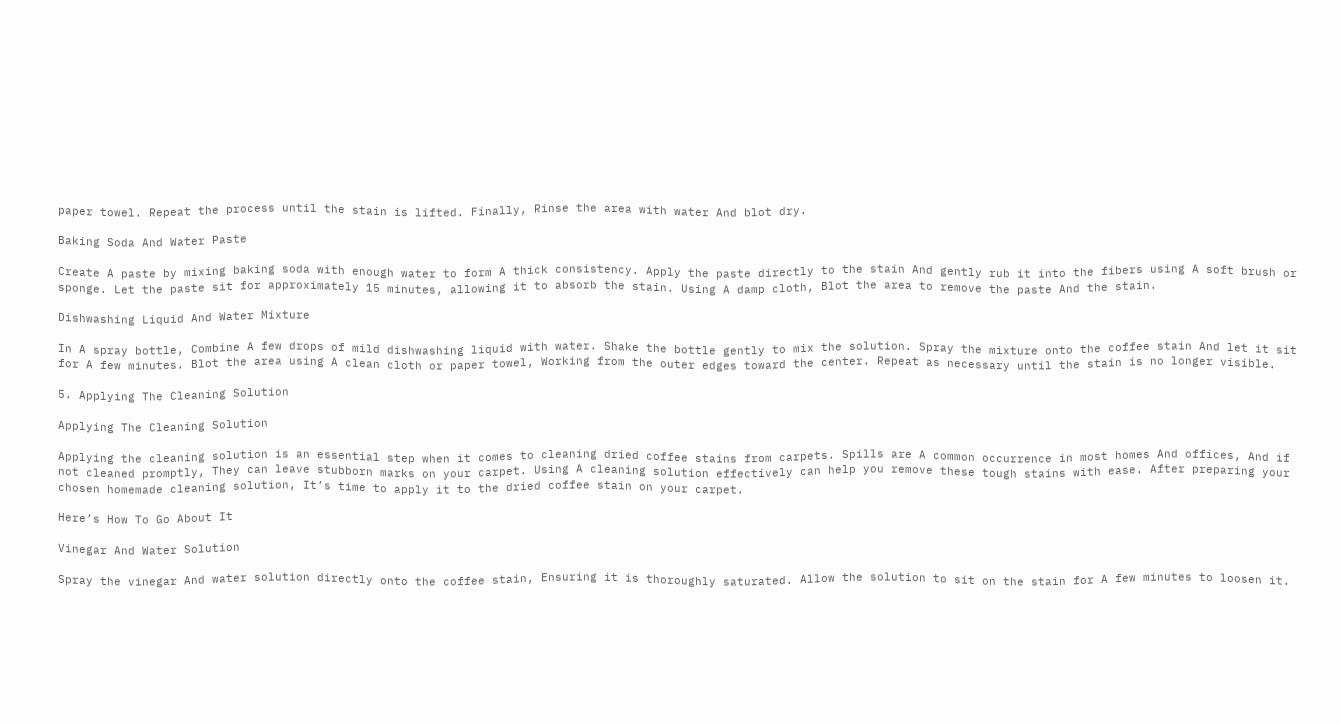paper towel. Repeat the process until the stain is lifted. Finally, Rinse the area with water And blot dry.

Baking Soda And Water Paste

Create A paste by mixing baking soda with enough water to form A thick consistency. Apply the paste directly to the stain And gently rub it into the fibers using A soft brush or sponge. Let the paste sit for approximately 15 minutes, allowing it to absorb the stain. Using A damp cloth, Blot the area to remove the paste And the stain.

Dishwashing Liquid And Water Mixture

In A spray bottle, Combine A few drops of mild dishwashing liquid with water. Shake the bottle gently to mix the solution. Spray the mixture onto the coffee stain And let it sit for A few minutes. Blot the area using A clean cloth or paper towel, Working from the outer edges toward the center. Repeat as necessary until the stain is no longer visible.

5. Applying The Cleaning Solution

Applying The Cleaning Solution

Applying the cleaning solution is an essential step when it comes to cleaning dried coffee stains from carpets. Spills are A common occurrence in most homes And offices, And if not cleaned promptly, They can leave stubborn marks on your carpet. Using A cleaning solution effectively can help you remove these tough stains with ease. After preparing your chosen homemade cleaning solution, It’s time to apply it to the dried coffee stain on your carpet.

Here’s How To Go About It

Vinegar And Water Solution

Spray the vinegar And water solution directly onto the coffee stain, Ensuring it is thoroughly saturated. Allow the solution to sit on the stain for A few minutes to loosen it.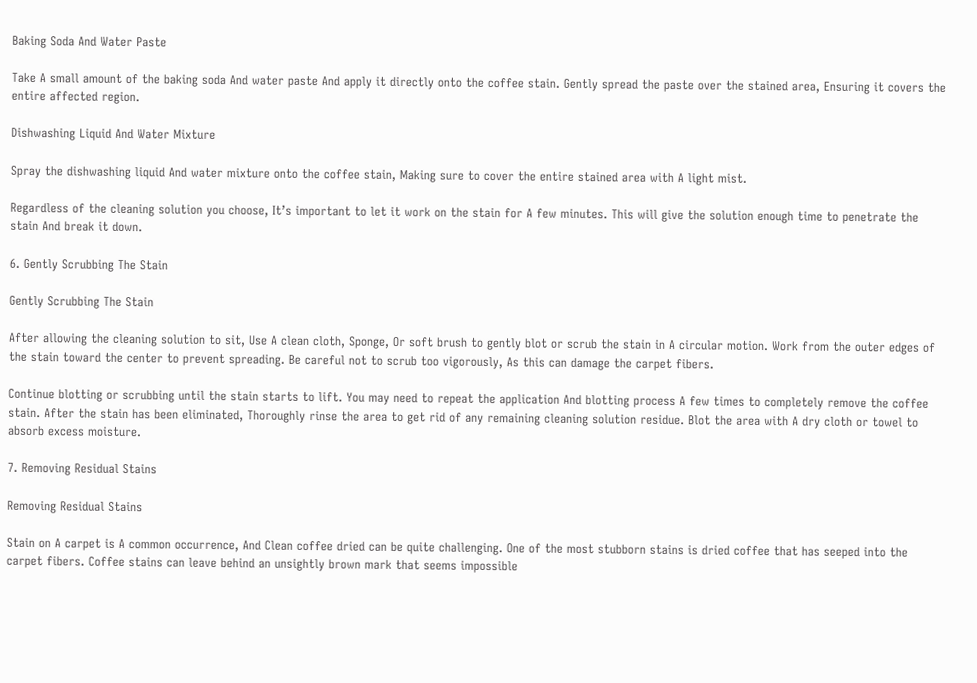Baking Soda And Water Paste

Take A small amount of the baking soda And water paste And apply it directly onto the coffee stain. Gently spread the paste over the stained area, Ensuring it covers the entire affected region.

Dishwashing Liquid And Water Mixture

Spray the dishwashing liquid And water mixture onto the coffee stain, Making sure to cover the entire stained area with A light mist.

Regardless of the cleaning solution you choose, It’s important to let it work on the stain for A few minutes. This will give the solution enough time to penetrate the stain And break it down.

6. Gently Scrubbing The Stain

Gently Scrubbing The Stain

After allowing the cleaning solution to sit, Use A clean cloth, Sponge, Or soft brush to gently blot or scrub the stain in A circular motion. Work from the outer edges of the stain toward the center to prevent spreading. Be careful not to scrub too vigorously, As this can damage the carpet fibers.

Continue blotting or scrubbing until the stain starts to lift. You may need to repeat the application And blotting process A few times to completely remove the coffee stain. After the stain has been eliminated, Thoroughly rinse the area to get rid of any remaining cleaning solution residue. Blot the area with A dry cloth or towel to absorb excess moisture.

7. Removing Residual Stains

Removing Residual Stains

Stain on A carpet is A common occurrence, And Clean coffee dried can be quite challenging. One of the most stubborn stains is dried coffee that has seeped into the carpet fibers. Coffee stains can leave behind an unsightly brown mark that seems impossible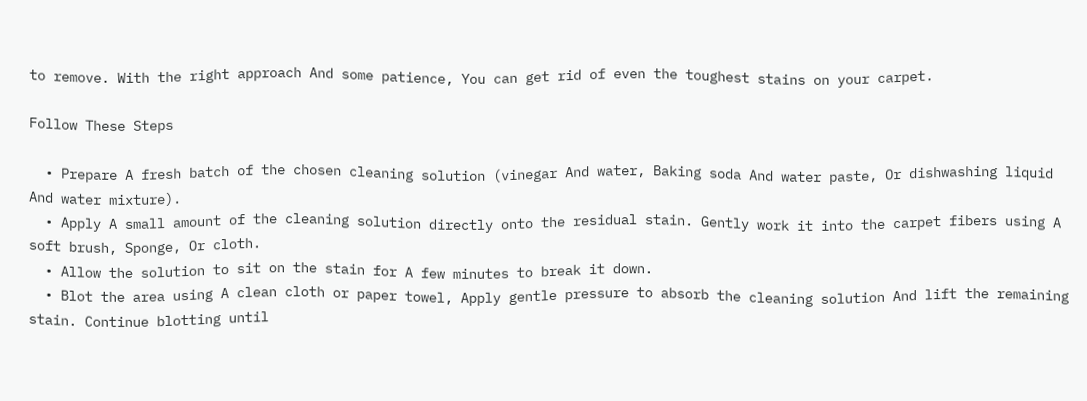to remove. With the right approach And some patience, You can get rid of even the toughest stains on your carpet.

Follow These Steps

  • Prepare A fresh batch of the chosen cleaning solution (vinegar And water, Baking soda And water paste, Or dishwashing liquid And water mixture).
  • Apply A small amount of the cleaning solution directly onto the residual stain. Gently work it into the carpet fibers using A soft brush, Sponge, Or cloth.
  • Allow the solution to sit on the stain for A few minutes to break it down.
  • Blot the area using A clean cloth or paper towel, Apply gentle pressure to absorb the cleaning solution And lift the remaining stain. Continue blotting until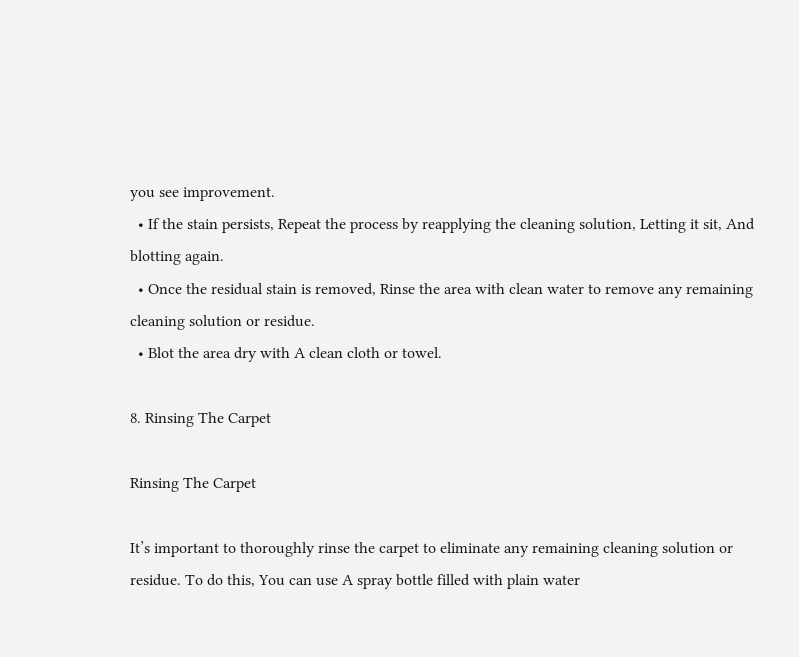you see improvement.
  • If the stain persists, Repeat the process by reapplying the cleaning solution, Letting it sit, And blotting again.
  • Once the residual stain is removed, Rinse the area with clean water to remove any remaining cleaning solution or residue.
  • Blot the area dry with A clean cloth or towel.

8. Rinsing The Carpet

Rinsing The Carpet

It’s important to thoroughly rinse the carpet to eliminate any remaining cleaning solution or residue. To do this, You can use A spray bottle filled with plain water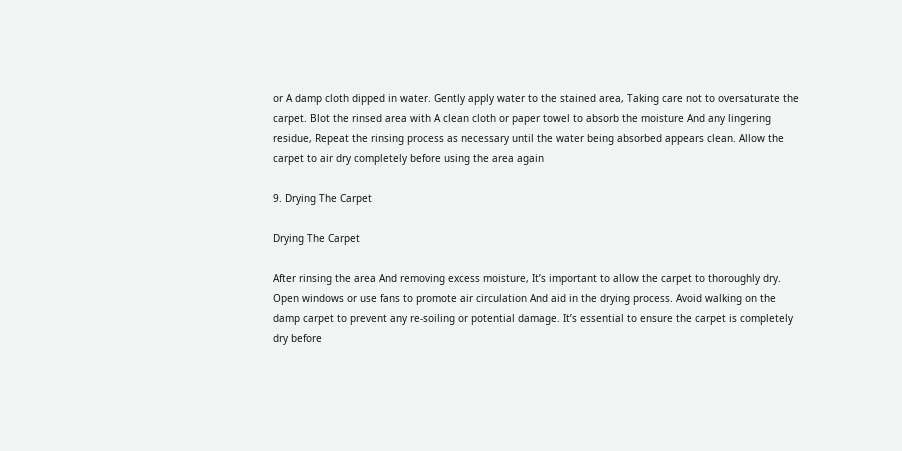or A damp cloth dipped in water. Gently apply water to the stained area, Taking care not to oversaturate the carpet. Blot the rinsed area with A clean cloth or paper towel to absorb the moisture And any lingering residue, Repeat the rinsing process as necessary until the water being absorbed appears clean. Allow the carpet to air dry completely before using the area again

9. Drying The Carpet

Drying The Carpet

After rinsing the area And removing excess moisture, It’s important to allow the carpet to thoroughly dry. Open windows or use fans to promote air circulation And aid in the drying process. Avoid walking on the damp carpet to prevent any re-soiling or potential damage. It’s essential to ensure the carpet is completely dry before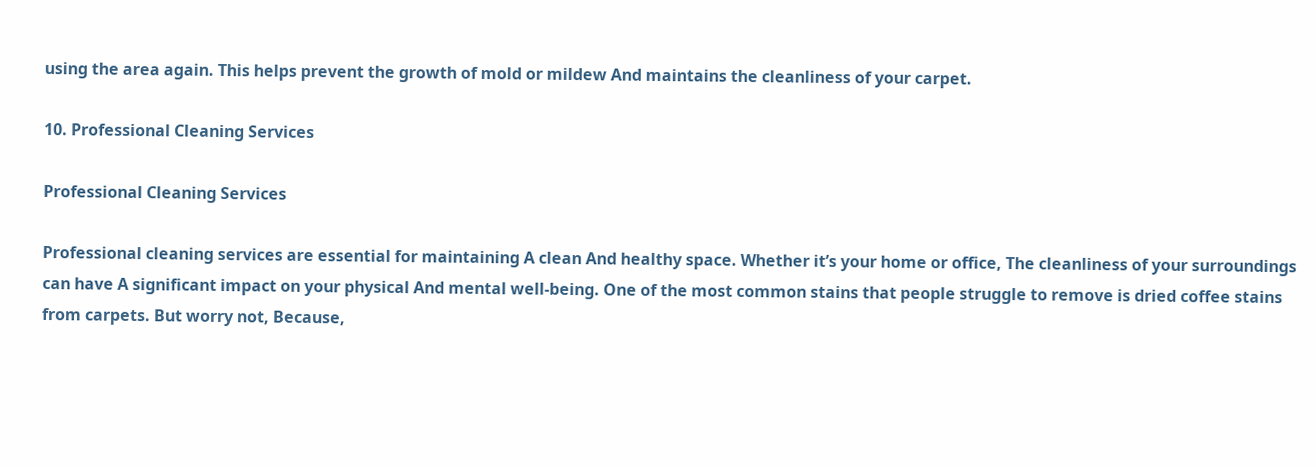using the area again. This helps prevent the growth of mold or mildew And maintains the cleanliness of your carpet.

10. Professional Cleaning Services

Professional Cleaning Services

Professional cleaning services are essential for maintaining A clean And healthy space. Whether it’s your home or office, The cleanliness of your surroundings can have A significant impact on your physical And mental well-being. One of the most common stains that people struggle to remove is dried coffee stains from carpets. But worry not, Because,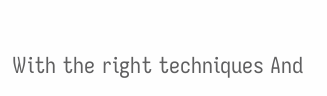With the right techniques And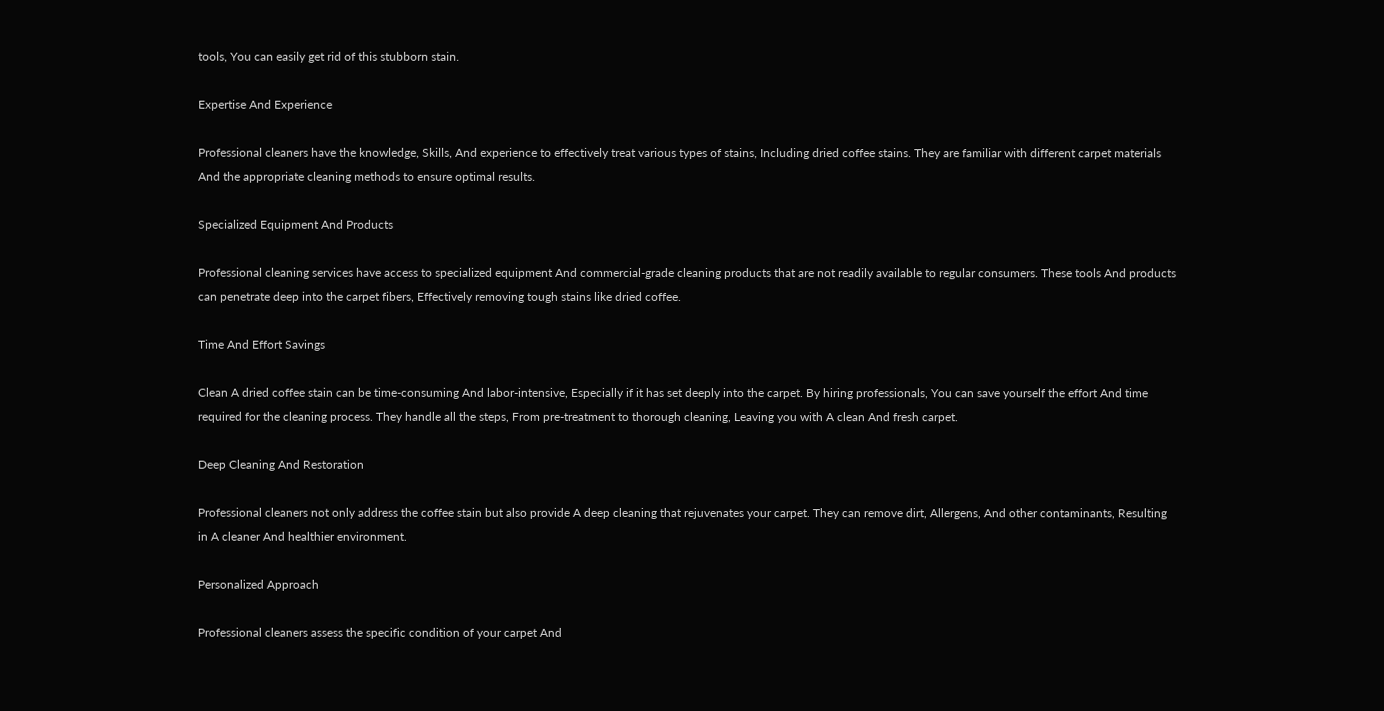tools, You can easily get rid of this stubborn stain.

Expertise And Experience

Professional cleaners have the knowledge, Skills, And experience to effectively treat various types of stains, Including dried coffee stains. They are familiar with different carpet materials And the appropriate cleaning methods to ensure optimal results.

Specialized Equipment And Products

Professional cleaning services have access to specialized equipment And commercial-grade cleaning products that are not readily available to regular consumers. These tools And products can penetrate deep into the carpet fibers, Effectively removing tough stains like dried coffee.

Time And Effort Savings

Clean A dried coffee stain can be time-consuming And labor-intensive, Especially if it has set deeply into the carpet. By hiring professionals, You can save yourself the effort And time required for the cleaning process. They handle all the steps, From pre-treatment to thorough cleaning, Leaving you with A clean And fresh carpet.

Deep Cleaning And Restoration

Professional cleaners not only address the coffee stain but also provide A deep cleaning that rejuvenates your carpet. They can remove dirt, Allergens, And other contaminants, Resulting in A cleaner And healthier environment.

Personalized Approach

Professional cleaners assess the specific condition of your carpet And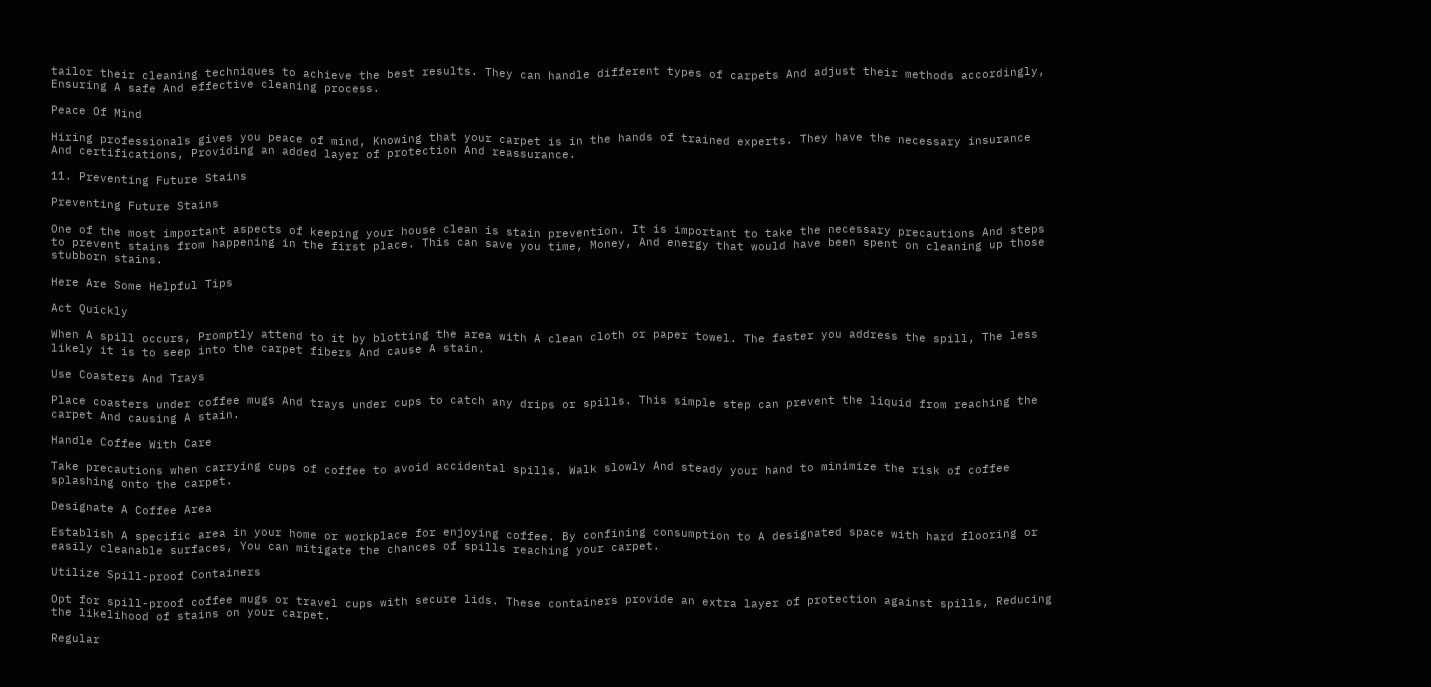tailor their cleaning techniques to achieve the best results. They can handle different types of carpets And adjust their methods accordingly, Ensuring A safe And effective cleaning process.

Peace Of Mind

Hiring professionals gives you peace of mind, Knowing that your carpet is in the hands of trained experts. They have the necessary insurance And certifications, Providing an added layer of protection And reassurance.

11. Preventing Future Stains

Preventing Future Stains

One of the most important aspects of keeping your house clean is stain prevention. It is important to take the necessary precautions And steps to prevent stains from happening in the first place. This can save you time, Money, And energy that would have been spent on cleaning up those stubborn stains.

Here Are Some Helpful Tips

Act Quickly

When A spill occurs, Promptly attend to it by blotting the area with A clean cloth or paper towel. The faster you address the spill, The less likely it is to seep into the carpet fibers And cause A stain.

Use Coasters And Trays

Place coasters under coffee mugs And trays under cups to catch any drips or spills. This simple step can prevent the liquid from reaching the carpet And causing A stain.

Handle Coffee With Care

Take precautions when carrying cups of coffee to avoid accidental spills. Walk slowly And steady your hand to minimize the risk of coffee splashing onto the carpet.

Designate A Coffee Area

Establish A specific area in your home or workplace for enjoying coffee. By confining consumption to A designated space with hard flooring or easily cleanable surfaces, You can mitigate the chances of spills reaching your carpet.

Utilize Spill-proof Containers

Opt for spill-proof coffee mugs or travel cups with secure lids. These containers provide an extra layer of protection against spills, Reducing the likelihood of stains on your carpet.

Regular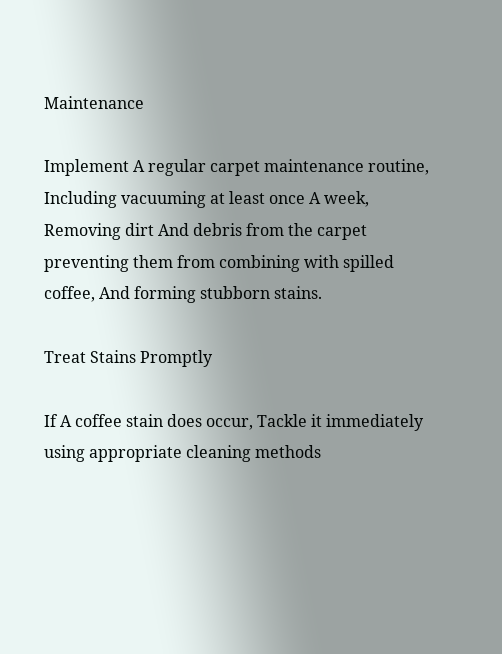Maintenance

Implement A regular carpet maintenance routine, Including vacuuming at least once A week, Removing dirt And debris from the carpet preventing them from combining with spilled coffee, And forming stubborn stains.

Treat Stains Promptly

If A coffee stain does occur, Tackle it immediately using appropriate cleaning methods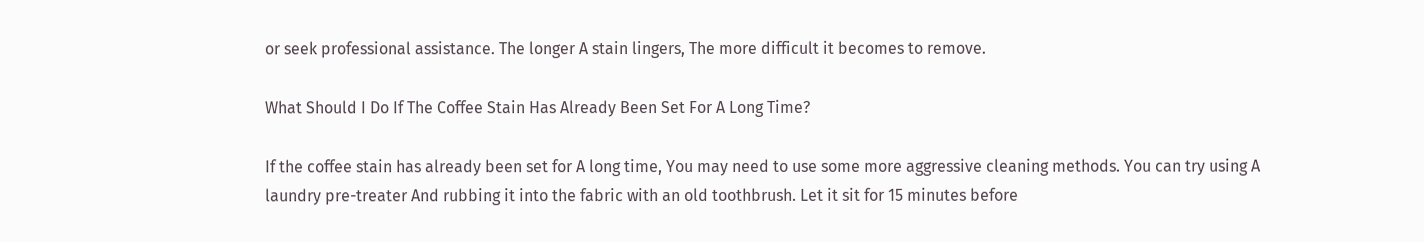or seek professional assistance. The longer A stain lingers, The more difficult it becomes to remove.

What Should I Do If The Coffee Stain Has Already Been Set For A Long Time?

If the coffee stain has already been set for A long time, You may need to use some more aggressive cleaning methods. You can try using A laundry pre-treater And rubbing it into the fabric with an old toothbrush. Let it sit for 15 minutes before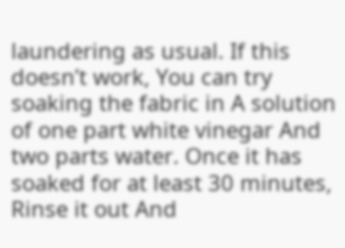laundering as usual. If this doesn’t work, You can try soaking the fabric in A solution of one part white vinegar And two parts water. Once it has soaked for at least 30 minutes, Rinse it out And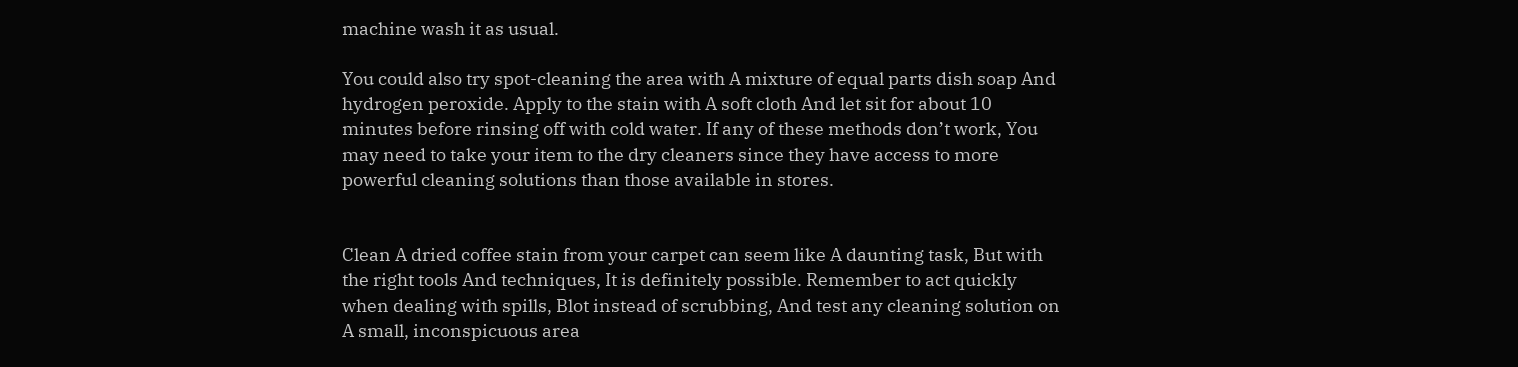machine wash it as usual.

You could also try spot-cleaning the area with A mixture of equal parts dish soap And hydrogen peroxide. Apply to the stain with A soft cloth And let sit for about 10 minutes before rinsing off with cold water. If any of these methods don’t work, You may need to take your item to the dry cleaners since they have access to more powerful cleaning solutions than those available in stores.


Clean A dried coffee stain from your carpet can seem like A daunting task, But with the right tools And techniques, It is definitely possible. Remember to act quickly when dealing with spills, Blot instead of scrubbing, And test any cleaning solution on A small, inconspicuous area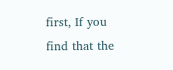first, If you find that the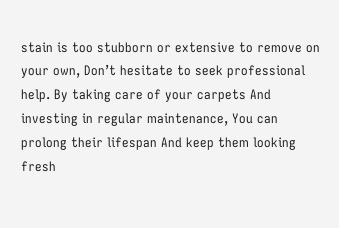stain is too stubborn or extensive to remove on your own, Don’t hesitate to seek professional help. By taking care of your carpets And investing in regular maintenance, You can prolong their lifespan And keep them looking fresh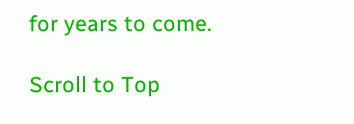for years to come.

Scroll to Top